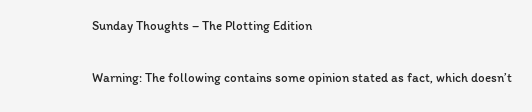Sunday Thoughts – The Plotting Edition

Warning: The following contains some opinion stated as fact, which doesn’t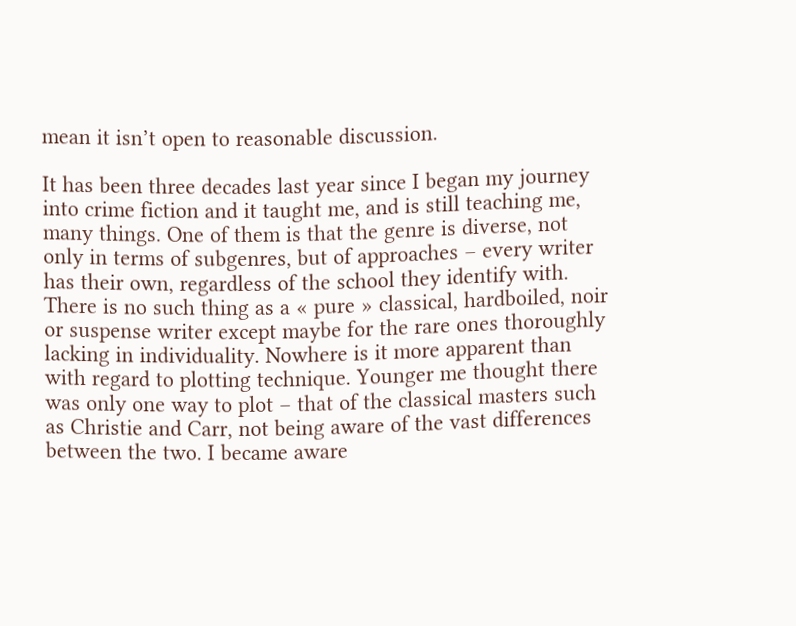mean it isn’t open to reasonable discussion.

It has been three decades last year since I began my journey into crime fiction and it taught me, and is still teaching me, many things. One of them is that the genre is diverse, not only in terms of subgenres, but of approaches – every writer has their own, regardless of the school they identify with. There is no such thing as a « pure » classical, hardboiled, noir or suspense writer except maybe for the rare ones thoroughly lacking in individuality. Nowhere is it more apparent than with regard to plotting technique. Younger me thought there was only one way to plot – that of the classical masters such as Christie and Carr, not being aware of the vast differences between the two. I became aware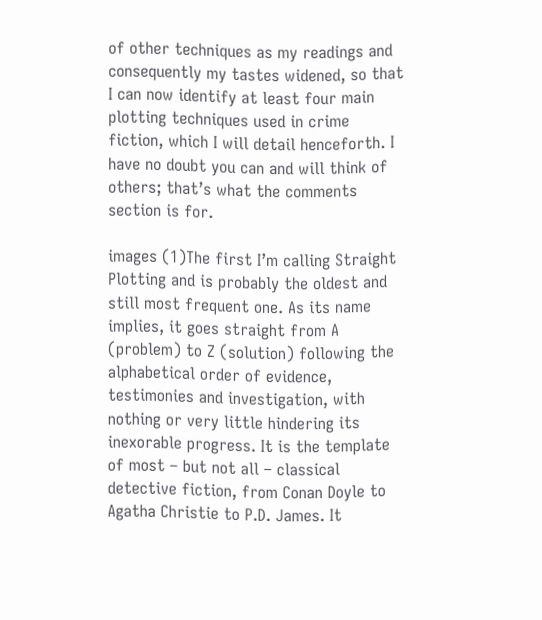of other techniques as my readings and consequently my tastes widened, so that I can now identify at least four main plotting techniques used in crime fiction, which I will detail henceforth. I have no doubt you can and will think of others; that’s what the comments section is for.

images (1)The first I’m calling Straight Plotting and is probably the oldest and still most frequent one. As its name implies, it goes straight from A (problem) to Z (solution) following the alphabetical order of evidence, testimonies and investigation, with nothing or very little hindering its inexorable progress. It is the template of most – but not all – classical detective fiction, from Conan Doyle to Agatha Christie to P.D. James. It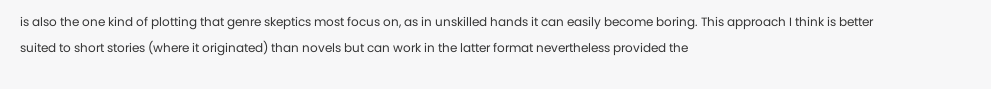is also the one kind of plotting that genre skeptics most focus on, as in unskilled hands it can easily become boring. This approach I think is better suited to short stories (where it originated) than novels but can work in the latter format nevertheless provided the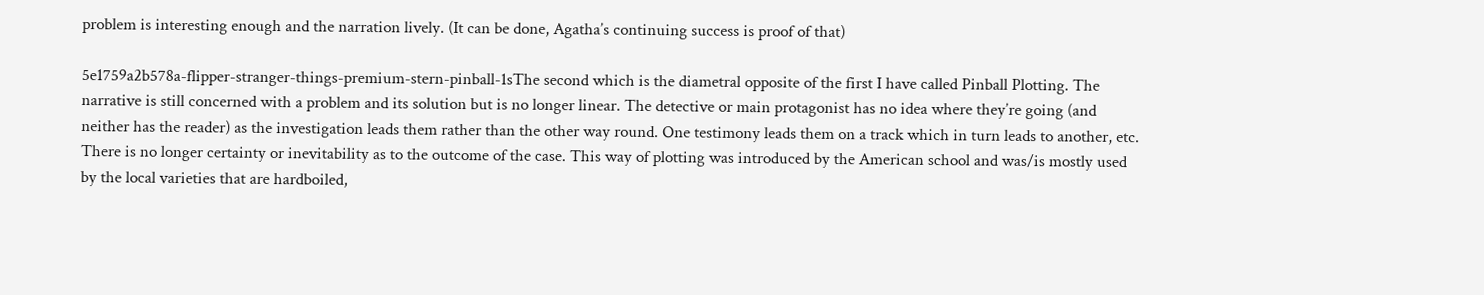problem is interesting enough and the narration lively. (It can be done, Agatha’s continuing success is proof of that)

5e1759a2b578a-flipper-stranger-things-premium-stern-pinball-1sThe second which is the diametral opposite of the first I have called Pinball Plotting. The narrative is still concerned with a problem and its solution but is no longer linear. The detective or main protagonist has no idea where they’re going (and neither has the reader) as the investigation leads them rather than the other way round. One testimony leads them on a track which in turn leads to another, etc. There is no longer certainty or inevitability as to the outcome of the case. This way of plotting was introduced by the American school and was/is mostly used by the local varieties that are hardboiled,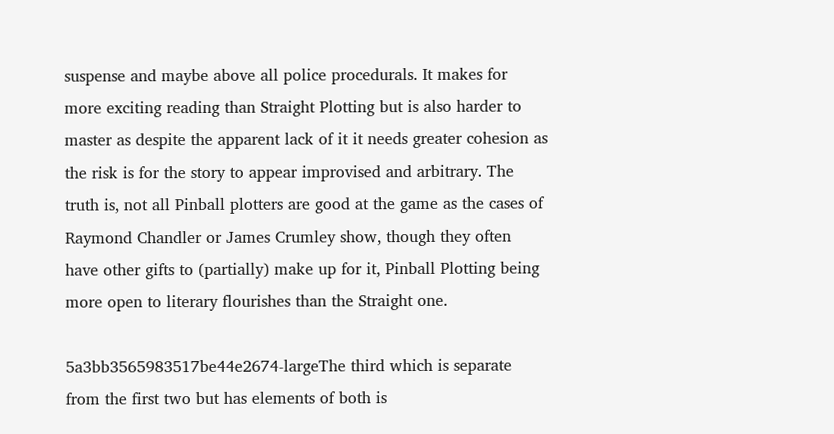suspense and maybe above all police procedurals. It makes for more exciting reading than Straight Plotting but is also harder to master as despite the apparent lack of it it needs greater cohesion as the risk is for the story to appear improvised and arbitrary. The truth is, not all Pinball plotters are good at the game as the cases of Raymond Chandler or James Crumley show, though they often have other gifts to (partially) make up for it, Pinball Plotting being more open to literary flourishes than the Straight one.

5a3bb3565983517be44e2674-largeThe third which is separate from the first two but has elements of both is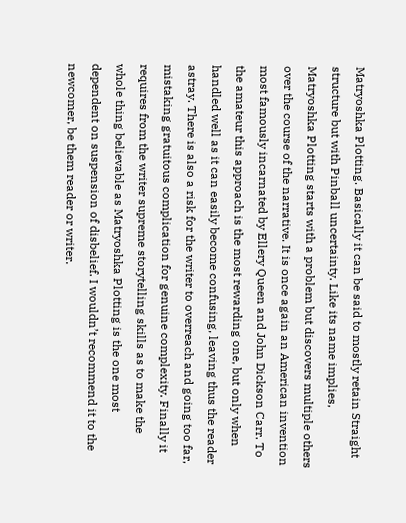Matryoshka Plotting. Basically it can be said to mostly retain Straight structure but with Pinball uncertainty. Like its name implies, Matryoshka Plotting starts with a problem but discovers multiple others over the course of the narrative. It is once again an American invention most famously incarnated by Ellery Queen and John Dickson Carr. To the amateur this approach is the most rewarding one, but only when handled well as it can easily become confusing, leaving thus the reader astray. There is also a risk for the writer to overreach and going too far, mistaking gratuitous complication for genuine complexity. Finally it requires from the writer supreme storytelling skills as to make the whole thing believable as Matryoshka Plotting is the one most dependent on suspension of disbelief. I wouldn’t recommend it to the newcomer, be them reader or writer.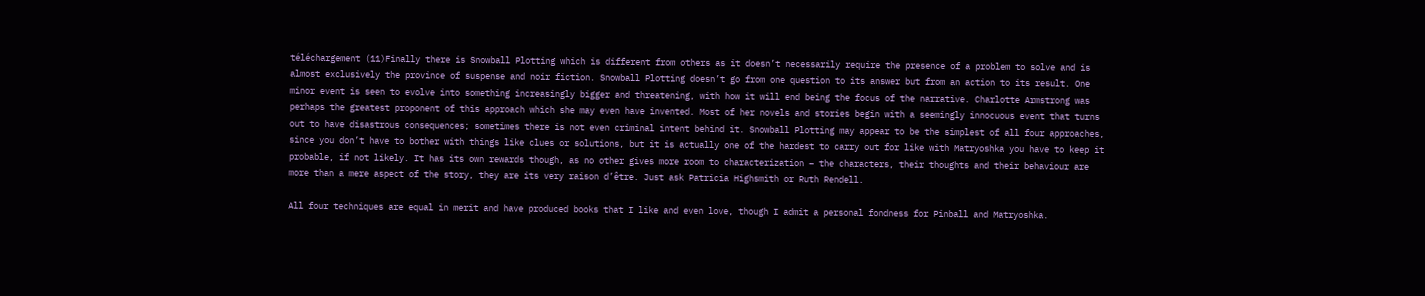téléchargement (11)Finally there is Snowball Plotting which is different from others as it doesn’t necessarily require the presence of a problem to solve and is almost exclusively the province of suspense and noir fiction. Snowball Plotting doesn’t go from one question to its answer but from an action to its result. One minor event is seen to evolve into something increasingly bigger and threatening, with how it will end being the focus of the narrative. Charlotte Armstrong was perhaps the greatest proponent of this approach which she may even have invented. Most of her novels and stories begin with a seemingly innocuous event that turns out to have disastrous consequences; sometimes there is not even criminal intent behind it. Snowball Plotting may appear to be the simplest of all four approaches, since you don’t have to bother with things like clues or solutions, but it is actually one of the hardest to carry out for like with Matryoshka you have to keep it probable, if not likely. It has its own rewards though, as no other gives more room to characterization – the characters, their thoughts and their behaviour are more than a mere aspect of the story, they are its very raison d’être. Just ask Patricia Highsmith or Ruth Rendell.

All four techniques are equal in merit and have produced books that I like and even love, though I admit a personal fondness for Pinball and Matryoshka.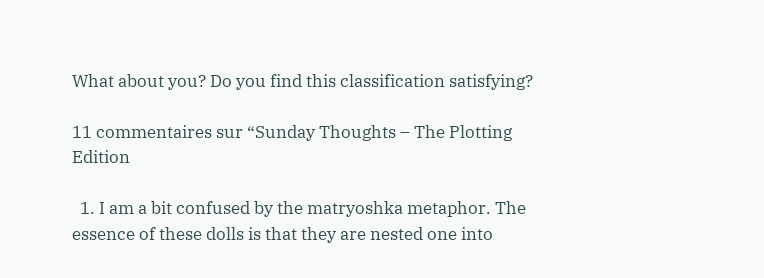What about you? Do you find this classification satisfying?

11 commentaires sur “Sunday Thoughts – The Plotting Edition

  1. I am a bit confused by the matryoshka metaphor. The essence of these dolls is that they are nested one into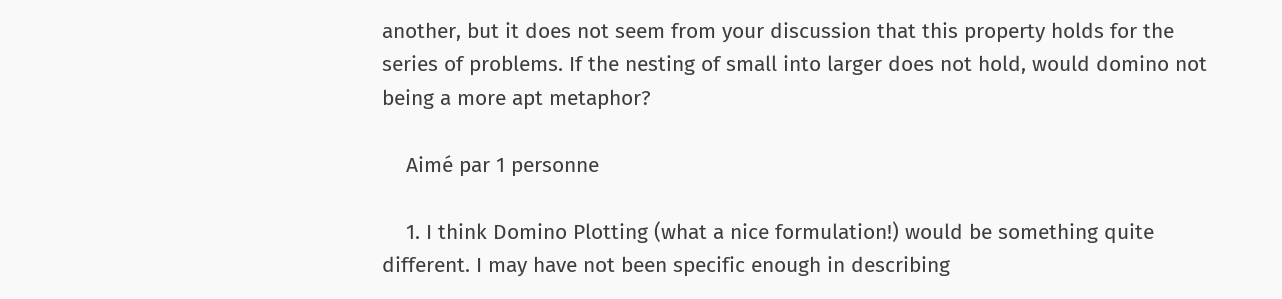another, but it does not seem from your discussion that this property holds for the series of problems. If the nesting of small into larger does not hold, would domino not being a more apt metaphor?

    Aimé par 1 personne

    1. I think Domino Plotting (what a nice formulation!) would be something quite different. I may have not been specific enough in describing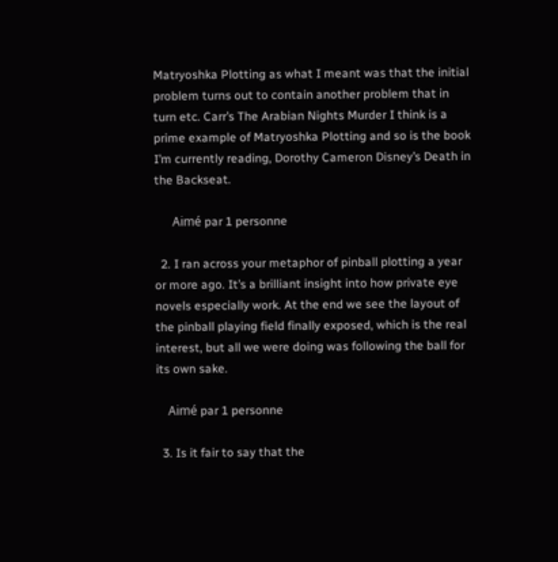Matryoshka Plotting as what I meant was that the initial problem turns out to contain another problem that in turn etc. Carr’s The Arabian Nights Murder I think is a prime example of Matryoshka Plotting and so is the book I’m currently reading, Dorothy Cameron Disney’s Death in the Backseat.

      Aimé par 1 personne

  2. I ran across your metaphor of pinball plotting a year or more ago. It’s a brilliant insight into how private eye novels especially work. At the end we see the layout of the pinball playing field finally exposed, which is the real interest, but all we were doing was following the ball for its own sake.

    Aimé par 1 personne

  3. Is it fair to say that the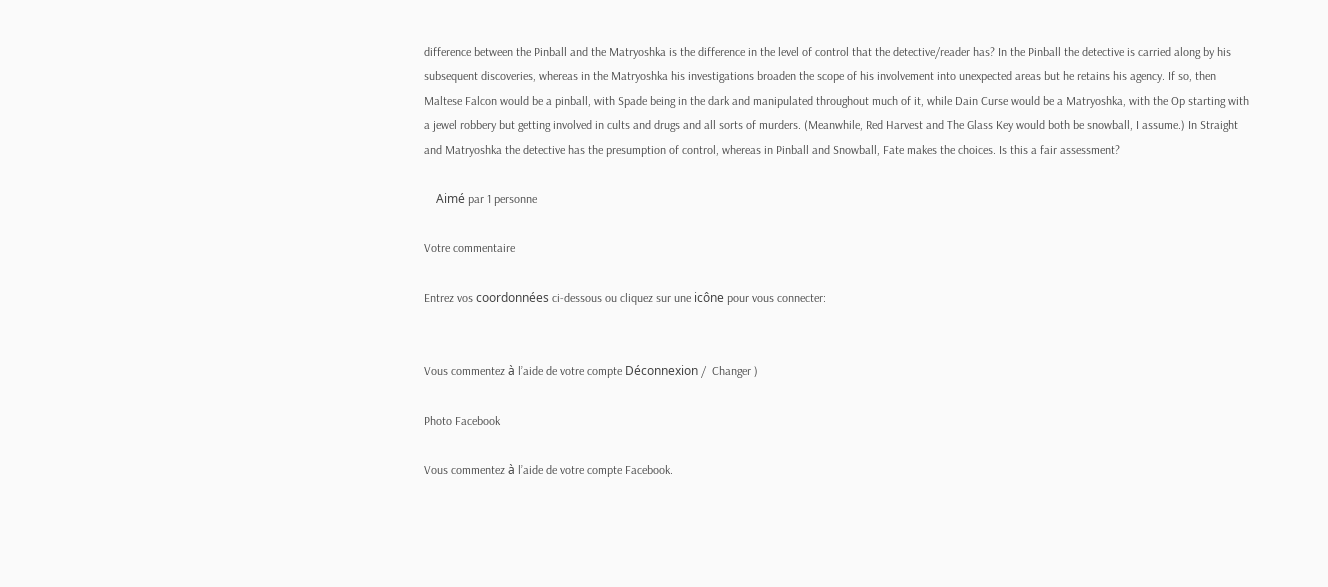difference between the Pinball and the Matryoshka is the difference in the level of control that the detective/reader has? In the Pinball the detective is carried along by his subsequent discoveries, whereas in the Matryoshka his investigations broaden the scope of his involvement into unexpected areas but he retains his agency. If so, then Maltese Falcon would be a pinball, with Spade being in the dark and manipulated throughout much of it, while Dain Curse would be a Matryoshka, with the Op starting with a jewel robbery but getting involved in cults and drugs and all sorts of murders. (Meanwhile, Red Harvest and The Glass Key would both be snowball, I assume.) In Straight and Matryoshka the detective has the presumption of control, whereas in Pinball and Snowball, Fate makes the choices. Is this a fair assessment?

    Aimé par 1 personne

Votre commentaire

Entrez vos coordonnées ci-dessous ou cliquez sur une icône pour vous connecter:


Vous commentez à l’aide de votre compte Déconnexion /  Changer )

Photo Facebook

Vous commentez à l’aide de votre compte Facebook.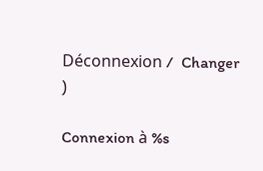Déconnexion /  Changer )

Connexion à %s